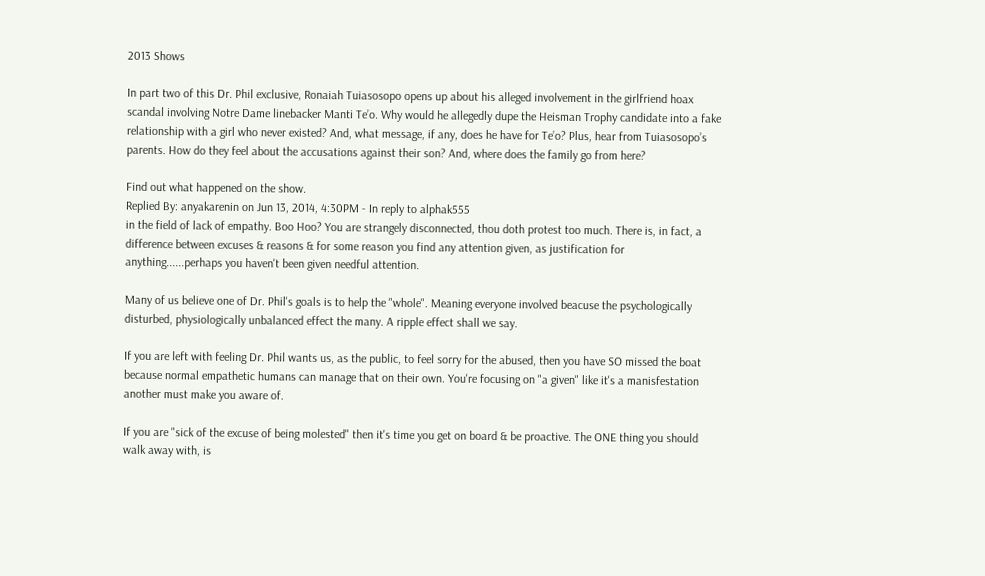2013 Shows

In part two of this Dr. Phil exclusive, Ronaiah Tuiasosopo opens up about his alleged involvement in the girlfriend hoax scandal involving Notre Dame linebacker Manti Te’o. Why would he allegedly dupe the Heisman Trophy candidate into a fake relationship with a girl who never existed? And, what message, if any, does he have for Te’o? Plus, hear from Tuiasosopo’s parents. How do they feel about the accusations against their son? And, where does the family go from here?

Find out what happened on the show.
Replied By: anyakarenin on Jun 13, 2014, 4:30PM - In reply to alphak555
in the field of lack of empathy. Boo Hoo? You are strangely disconnected, thou doth protest too much. There is, in fact, a difference between excuses & reasons & for some reason you find any attention given, as justification for anything......perhaps you haven't been given needful attention.

Many of us believe one of Dr. Phil's goals is to help the "whole". Meaning everyone involved beacuse the psychologically disturbed, physiologically unbalanced effect the many. A ripple effect shall we say.

If you are left with feeling Dr. Phil wants us, as the public, to feel sorry for the abused, then you have SO missed the boat because normal empathetic humans can manage that on their own. You're focusing on "a given" like it's a manisfestation another must make you aware of.

If you are "sick of the excuse of being molested" then it's time you get on board & be proactive. The ONE thing you should walk away with, is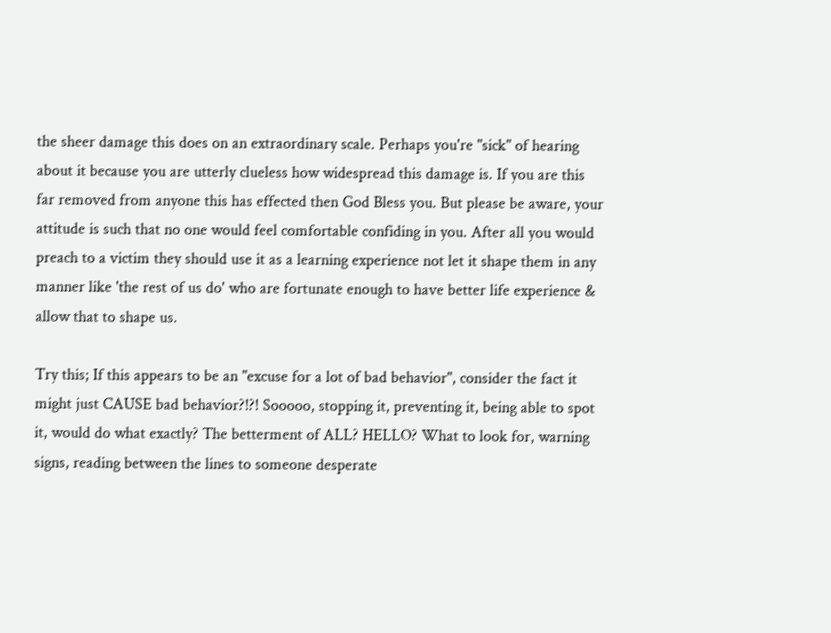the sheer damage this does on an extraordinary scale. Perhaps you're "sick" of hearing about it because you are utterly clueless how widespread this damage is. If you are this far removed from anyone this has effected then God Bless you. But please be aware, your attitude is such that no one would feel comfortable confiding in you. After all you would preach to a victim they should use it as a learning experience not let it shape them in any manner like 'the rest of us do' who are fortunate enough to have better life experience & allow that to shape us.

Try this; If this appears to be an "excuse for a lot of bad behavior", consider the fact it might just CAUSE bad behavior?!?! Sooooo, stopping it, preventing it, being able to spot it, would do what exactly? The betterment of ALL? HELLO? What to look for, warning signs, reading between the lines to someone desperate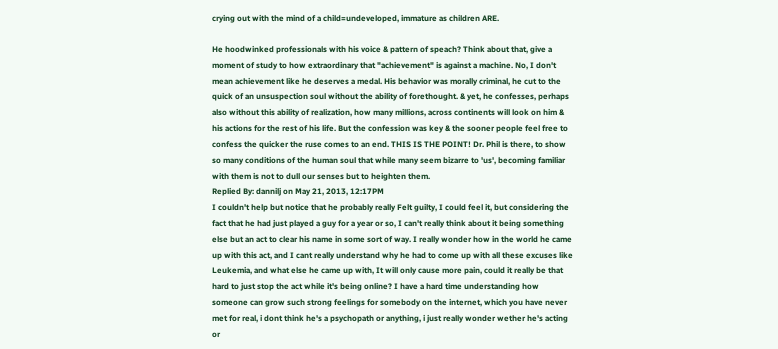crying out with the mind of a child=undeveloped, immature as children ARE.

He hoodwinked professionals with his voice & pattern of speach? Think about that, give a moment of study to how extraordinary that "achievement" is against a machine. No, I don't mean achievement like he deserves a medal. His behavior was morally criminal, he cut to the quick of an unsuspection soul without the ability of forethought. & yet, he confesses, perhaps also without this ability of realization, how many millions, across continents will look on him & his actions for the rest of his life. But the confession was key & the sooner people feel free to confess the quicker the ruse comes to an end. THIS IS THE POINT! Dr. Phil is there, to show so many conditions of the human soul that while many seem bizarre to 'us', becoming familiar with them is not to dull our senses but to heighten them.
Replied By: dannilj on May 21, 2013, 12:17PM
I couldn't help but notice that he probably really Felt guilty, I could feel it, but considering the fact that he had just played a guy for a year or so, I can't really think about it being something else but an act to clear his name in some sort of way. I really wonder how in the world he came up with this act, and I cant really understand why he had to come up with all these excuses like Leukemia, and what else he came up with, It will only cause more pain, could it really be that hard to just stop the act while it's being online? I have a hard time understanding how someone can grow such strong feelings for somebody on the internet, which you have never met for real, i dont think he's a psychopath or anything, i just really wonder wether he's acting or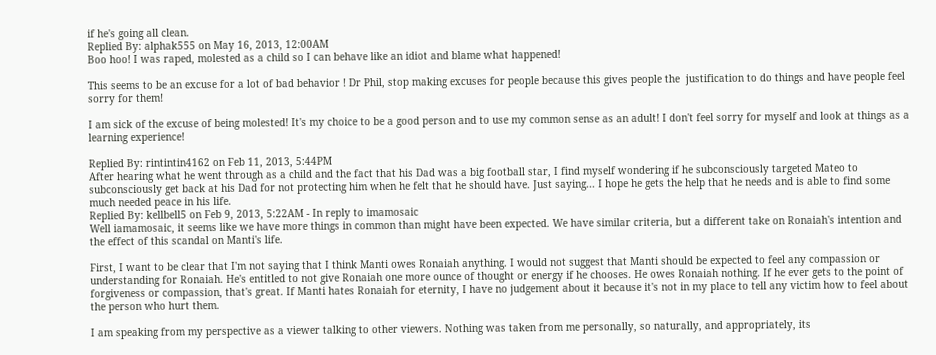if he's going all clean.
Replied By: alphak555 on May 16, 2013, 12:00AM
Boo hoo! I was raped, molested as a child so I can behave like an idiot and blame what happened!

This seems to be an excuse for a lot of bad behavior ! Dr Phil, stop making excuses for people because this gives people the  justification to do things and have people feel sorry for them!

I am sick of the excuse of being molested! It's my choice to be a good person and to use my common sense as an adult! I don't feel sorry for myself and look at things as a learning experience!

Replied By: rintintin4162 on Feb 11, 2013, 5:44PM
After hearing what he went through as a child and the fact that his Dad was a big football star, I find myself wondering if he subconsciously targeted Mateo to subconsciously get back at his Dad for not protecting him when he felt that he should have. Just saying... I hope he gets the help that he needs and is able to find some much needed peace in his life.
Replied By: kellbell5 on Feb 9, 2013, 5:22AM - In reply to imamosaic
Well iamamosaic, it seems like we have more things in common than might have been expected. We have similar criteria, but a different take on Ronaiah's intention and the effect of this scandal on Manti's life.

First, I want to be clear that I'm not saying that I think Manti owes Ronaiah anything. I would not suggest that Manti should be expected to feel any compassion or understanding for Ronaiah. He's entitled to not give Ronaiah one more ounce of thought or energy if he chooses. He owes Ronaiah nothing. If he ever gets to the point of forgiveness or compassion, that's great. If Manti hates Ronaiah for eternity, I have no judgement about it because it's not in my place to tell any victim how to feel about the person who hurt them.

I am speaking from my perspective as a viewer talking to other viewers. Nothing was taken from me personally, so naturally, and appropriately, its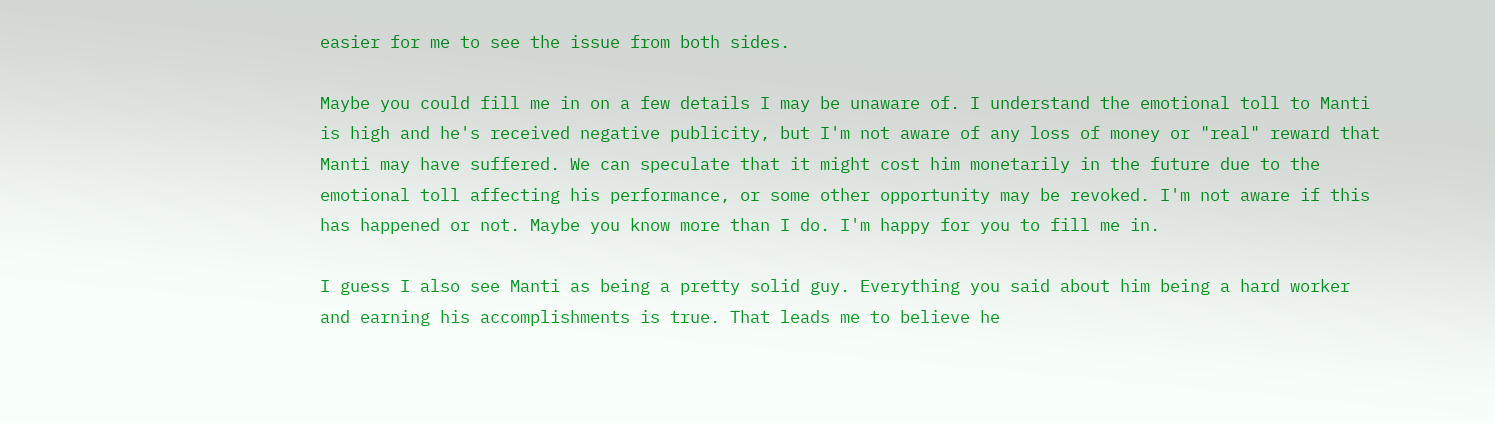easier for me to see the issue from both sides.

Maybe you could fill me in on a few details I may be unaware of. I understand the emotional toll to Manti is high and he's received negative publicity, but I'm not aware of any loss of money or "real" reward that Manti may have suffered. We can speculate that it might cost him monetarily in the future due to the emotional toll affecting his performance, or some other opportunity may be revoked. I'm not aware if this has happened or not. Maybe you know more than I do. I'm happy for you to fill me in.

I guess I also see Manti as being a pretty solid guy. Everything you said about him being a hard worker and earning his accomplishments is true. That leads me to believe he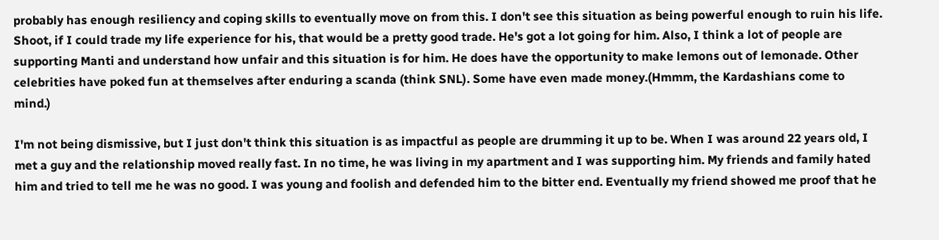probably has enough resiliency and coping skills to eventually move on from this. I don't see this situation as being powerful enough to ruin his life. Shoot, if I could trade my life experience for his, that would be a pretty good trade. He's got a lot going for him. Also, I think a lot of people are supporting Manti and understand how unfair and this situation is for him. He does have the opportunity to make lemons out of lemonade. Other celebrities have poked fun at themselves after enduring a scanda (think SNL). Some have even made money.(Hmmm, the Kardashians come to mind.)

I'm not being dismissive, but I just don't think this situation is as impactful as people are drumming it up to be. When I was around 22 years old, I met a guy and the relationship moved really fast. In no time, he was living in my apartment and I was supporting him. My friends and family hated him and tried to tell me he was no good. I was young and foolish and defended him to the bitter end. Eventually my friend showed me proof that he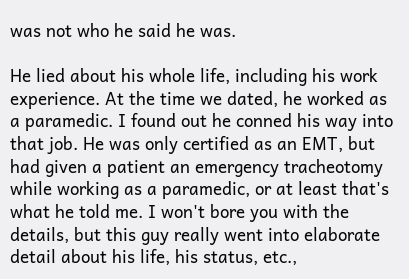was not who he said he was.

He lied about his whole life, including his work experience. At the time we dated, he worked as a paramedic. I found out he conned his way into that job. He was only certified as an EMT, but had given a patient an emergency tracheotomy while working as a paramedic, or at least that's what he told me. I won't bore you with the details, but this guy really went into elaborate detail about his life, his status, etc.,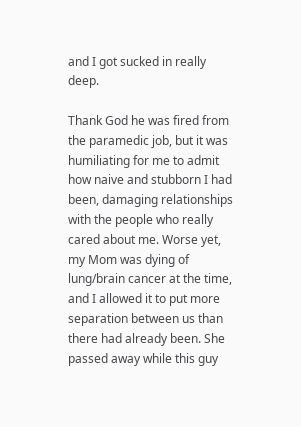and I got sucked in really deep.

Thank God he was fired from the paramedic job, but it was humiliating for me to admit how naive and stubborn I had been, damaging relationships with the people who really cared about me. Worse yet, my Mom was dying of lung/brain cancer at the time, and I allowed it to put more separation between us than there had already been. She passed away while this guy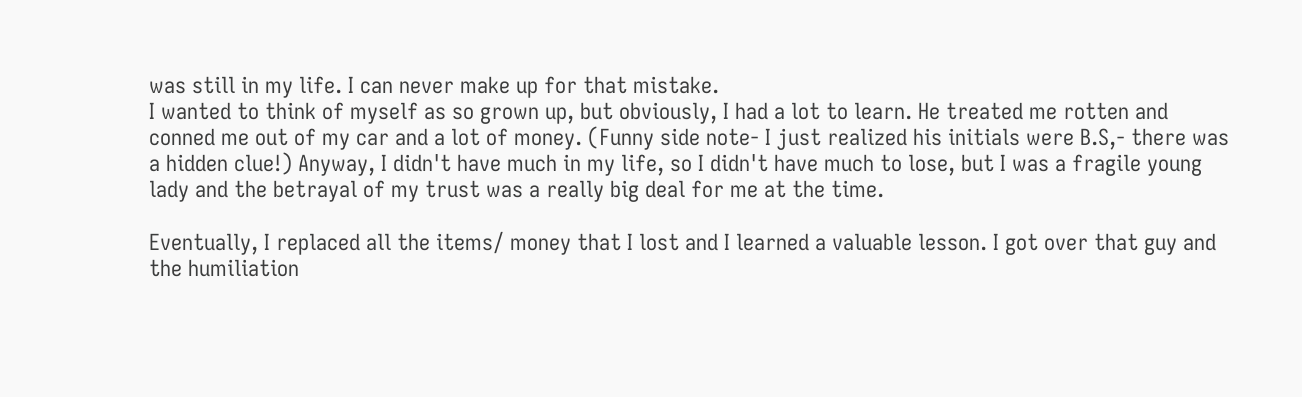was still in my life. I can never make up for that mistake.
I wanted to think of myself as so grown up, but obviously, I had a lot to learn. He treated me rotten and conned me out of my car and a lot of money. (Funny side note- I just realized his initials were B.S,- there was a hidden clue!) Anyway, I didn't have much in my life, so I didn't have much to lose, but I was a fragile young lady and the betrayal of my trust was a really big deal for me at the time.

Eventually, I replaced all the items/ money that I lost and I learned a valuable lesson. I got over that guy and the humiliation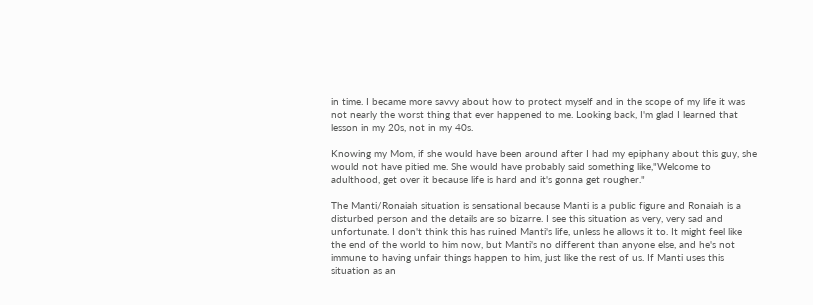in time. I became more savvy about how to protect myself and in the scope of my life it was not nearly the worst thing that ever happened to me. Looking back, I'm glad I learned that lesson in my 20s, not in my 40s.

Knowing my Mom, if she would have been around after I had my epiphany about this guy, she would not have pitied me. She would have probably said something like,"Welcome to adulthood, get over it because life is hard and it's gonna get rougher."

The Manti/Ronaiah situation is sensational because Manti is a public figure and Ronaiah is a disturbed person and the details are so bizarre. I see this situation as very, very sad and unfortunate. I don't think this has ruined Manti's life, unless he allows it to. It might feel like the end of the world to him now, but Manti's no different than anyone else, and he's not immune to having unfair things happen to him, just like the rest of us. If Manti uses this situation as an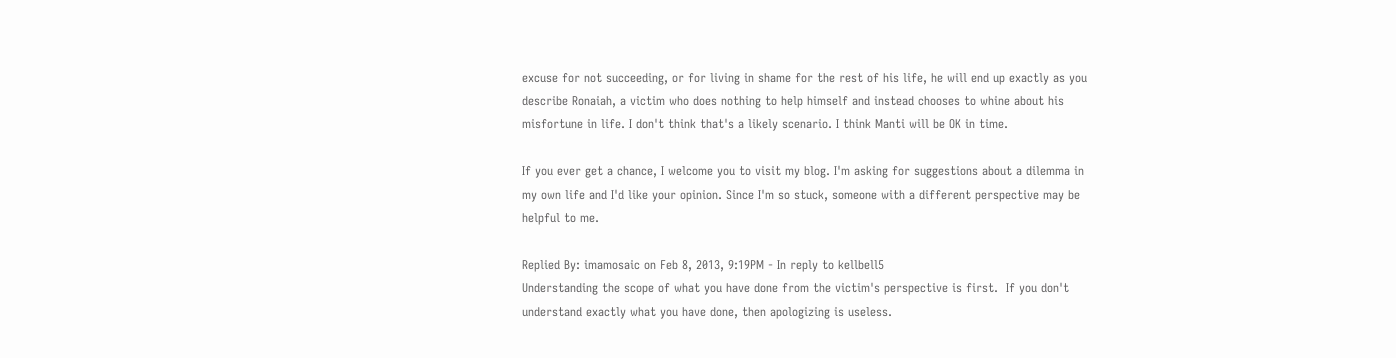excuse for not succeeding, or for living in shame for the rest of his life, he will end up exactly as you describe Ronaiah, a victim who does nothing to help himself and instead chooses to whine about his misfortune in life. I don't think that's a likely scenario. I think Manti will be OK in time.

If you ever get a chance, I welcome you to visit my blog. I'm asking for suggestions about a dilemma in my own life and I'd like your opinion. Since I'm so stuck, someone with a different perspective may be helpful to me.

Replied By: imamosaic on Feb 8, 2013, 9:19PM - In reply to kellbell5
Understanding the scope of what you have done from the victim's perspective is first.  If you don't understand exactly what you have done, then apologizing is useless.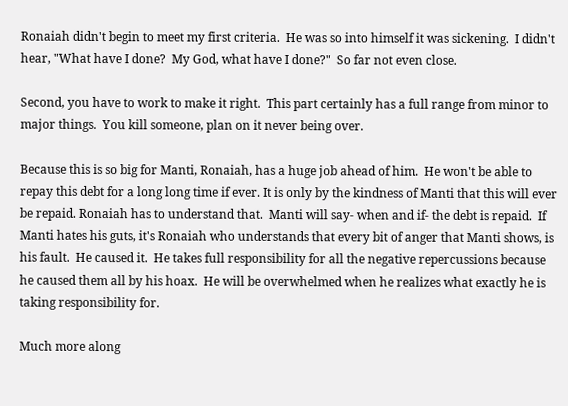Ronaiah didn't begin to meet my first criteria.  He was so into himself it was sickening.  I didn't hear, "What have I done?  My God, what have I done?"  So far not even close.

Second, you have to work to make it right.  This part certainly has a full range from minor to major things.  You kill someone, plan on it never being over.

Because this is so big for Manti, Ronaiah, has a huge job ahead of him.  He won't be able to repay this debt for a long long time if ever. It is only by the kindness of Manti that this will ever be repaid. Ronaiah has to understand that.  Manti will say- when and if- the debt is repaid.  If Manti hates his guts, it's Ronaiah who understands that every bit of anger that Manti shows, is his fault.  He caused it.  He takes full responsibility for all the negative repercussions because he caused them all by his hoax.  He will be overwhelmed when he realizes what exactly he is taking responsibility for.

Much more along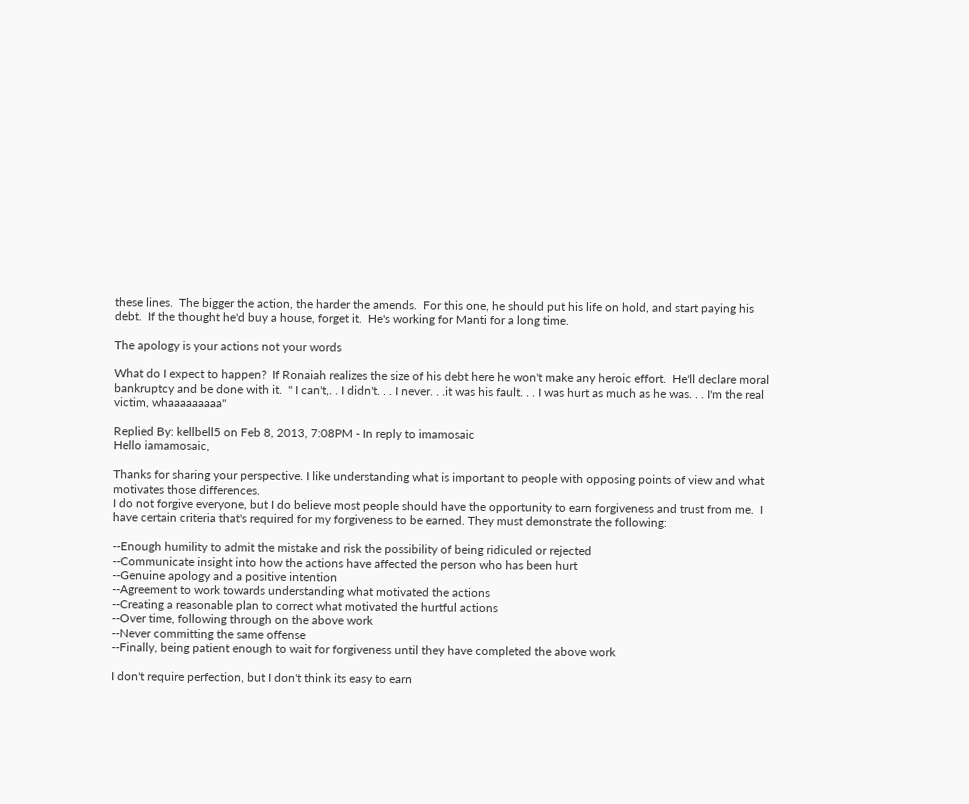these lines.  The bigger the action, the harder the amends.  For this one, he should put his life on hold, and start paying his debt.  If the thought he'd buy a house, forget it.  He's working for Manti for a long time.

The apology is your actions not your words

What do I expect to happen?  If Ronaiah realizes the size of his debt here he won't make any heroic effort.  He'll declare moral bankruptcy and be done with it.  " I can't,. . I didn't. . . I never. . .it was his fault. . . I was hurt as much as he was. . . I'm the real victim, whaaaaaaaaa"

Replied By: kellbell5 on Feb 8, 2013, 7:08PM - In reply to imamosaic
Hello iamamosaic,

Thanks for sharing your perspective. I like understanding what is important to people with opposing points of view and what motivates those differences.
I do not forgive everyone, but I do believe most people should have the opportunity to earn forgiveness and trust from me.  I have certain criteria that's required for my forgiveness to be earned. They must demonstrate the following:

--Enough humility to admit the mistake and risk the possibility of being ridiculed or rejected
--Communicate insight into how the actions have affected the person who has been hurt
--Genuine apology and a positive intention
--Agreement to work towards understanding what motivated the actions
--Creating a reasonable plan to correct what motivated the hurtful actions
--Over time, following through on the above work
--Never committing the same offense
--Finally, being patient enough to wait for forgiveness until they have completed the above work

I don't require perfection, but I don't think its easy to earn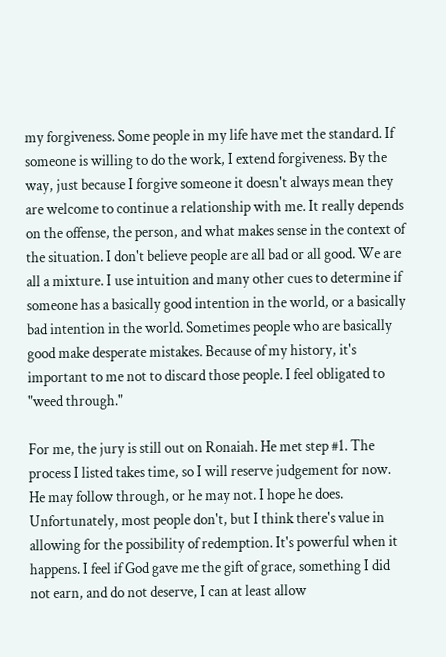my forgiveness. Some people in my life have met the standard. If someone is willing to do the work, I extend forgiveness. By the way, just because I forgive someone it doesn't always mean they are welcome to continue a relationship with me. It really depends on the offense, the person, and what makes sense in the context of the situation. I don't believe people are all bad or all good. We are all a mixture. I use intuition and many other cues to determine if someone has a basically good intention in the world, or a basically bad intention in the world. Sometimes people who are basically good make desperate mistakes. Because of my history, it's important to me not to discard those people. I feel obligated to "weed through."

For me, the jury is still out on Ronaiah. He met step #1. The process I listed takes time, so I will reserve judgement for now. He may follow through, or he may not. I hope he does. Unfortunately, most people don't, but I think there's value in allowing for the possibility of redemption. It's powerful when it happens. I feel if God gave me the gift of grace, something I did not earn, and do not deserve, I can at least allow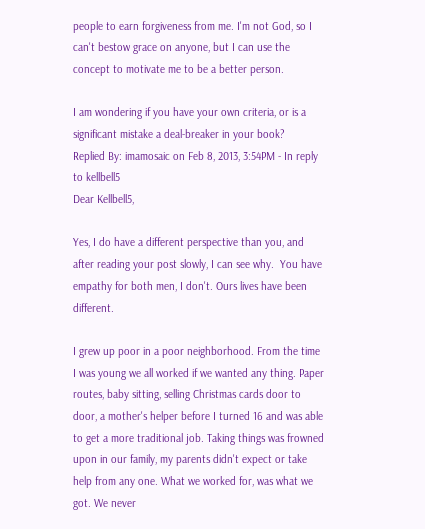people to earn forgiveness from me. I'm not God, so I can't bestow grace on anyone, but I can use the concept to motivate me to be a better person.

I am wondering if you have your own criteria, or is a significant mistake a deal-breaker in your book?
Replied By: imamosaic on Feb 8, 2013, 3:54PM - In reply to kellbell5
Dear Kellbell5,

Yes, I do have a different perspective than you, and after reading your post slowly, I can see why.  You have empathy for both men, I don't. Ours lives have been different.

I grew up poor in a poor neighborhood. From the time I was young we all worked if we wanted any thing. Paper routes, baby sitting, selling Christmas cards door to door, a mother's helper before I turned 16 and was able to get a more traditional job. Taking things was frowned upon in our family, my parents didn't expect or take help from any one. What we worked for, was what we got. We never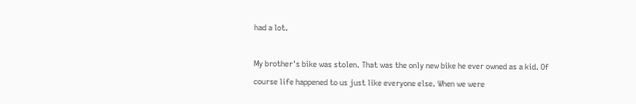had a lot.

My brother's bike was stolen. That was the only new bike he ever owned as a kid. Of course life happened to us just like everyone else. When we were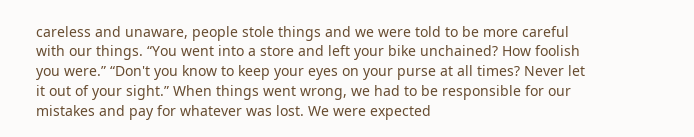careless and unaware, people stole things and we were told to be more careful with our things. “You went into a store and left your bike unchained? How foolish you were.” “Don't you know to keep your eyes on your purse at all times? Never let it out of your sight.” When things went wrong, we had to be responsible for our mistakes and pay for whatever was lost. We were expected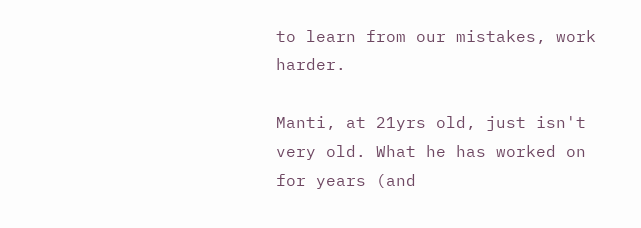to learn from our mistakes, work harder.

Manti, at 21yrs old, just isn't very old. What he has worked on for years (and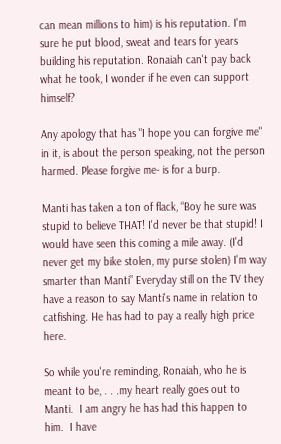can mean millions to him) is his reputation. I'm sure he put blood, sweat and tears for years building his reputation. Ronaiah can't pay back what he took, I wonder if he even can support himself?

Any apology that has "I hope you can forgive me" in it, is about the person speaking, not the person harmed. Please forgive me- is for a burp.

Manti has taken a ton of flack, “Boy he sure was stupid to believe THAT! I'd never be that stupid! I would have seen this coming a mile away. (I'd never get my bike stolen, my purse stolen) I'm way smarter than Manti” Everyday still on the TV they have a reason to say Manti's name in relation to catfishing. He has had to pay a really high price here.

So while you're reminding, Ronaiah, who he is meant to be, . . .my heart really goes out to Manti.  I am angry he has had this happen to him.  I have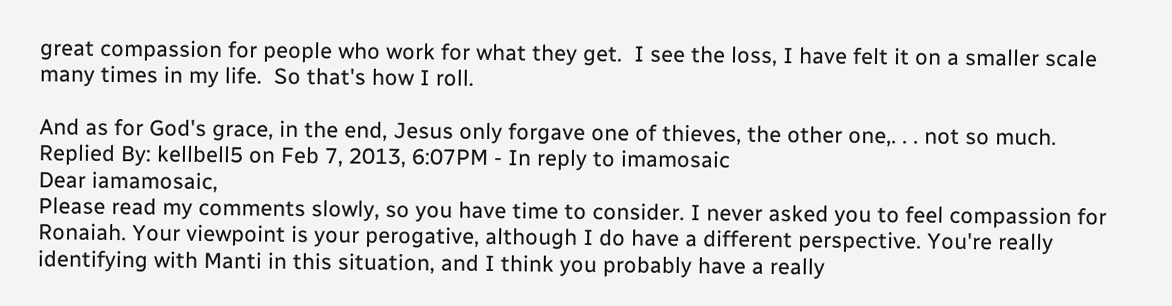great compassion for people who work for what they get.  I see the loss, I have felt it on a smaller scale many times in my life.  So that's how I roll.

And as for God's grace, in the end, Jesus only forgave one of thieves, the other one,. . . not so much.
Replied By: kellbell5 on Feb 7, 2013, 6:07PM - In reply to imamosaic
Dear iamamosaic,
Please read my comments slowly, so you have time to consider. I never asked you to feel compassion for Ronaiah. Your viewpoint is your perogative, although I do have a different perspective. You're really identifying with Manti in this situation, and I think you probably have a really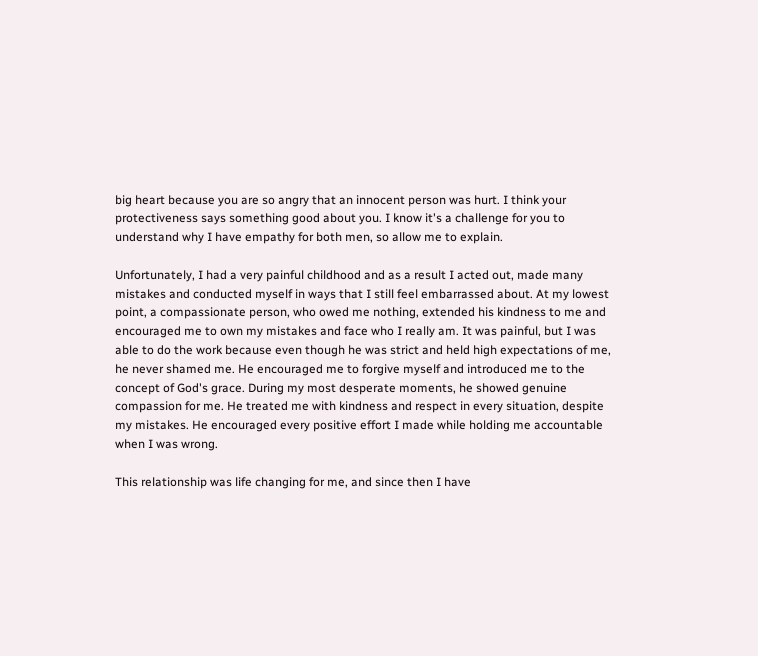big heart because you are so angry that an innocent person was hurt. I think your protectiveness says something good about you. I know it's a challenge for you to understand why I have empathy for both men, so allow me to explain.

Unfortunately, I had a very painful childhood and as a result I acted out, made many mistakes and conducted myself in ways that I still feel embarrassed about. At my lowest point, a compassionate person, who owed me nothing, extended his kindness to me and encouraged me to own my mistakes and face who I really am. It was painful, but I was able to do the work because even though he was strict and held high expectations of me, he never shamed me. He encouraged me to forgive myself and introduced me to the concept of God's grace. During my most desperate moments, he showed genuine compassion for me. He treated me with kindness and respect in every situation, despite my mistakes. He encouraged every positive effort I made while holding me accountable when I was wrong.

This relationship was life changing for me, and since then I have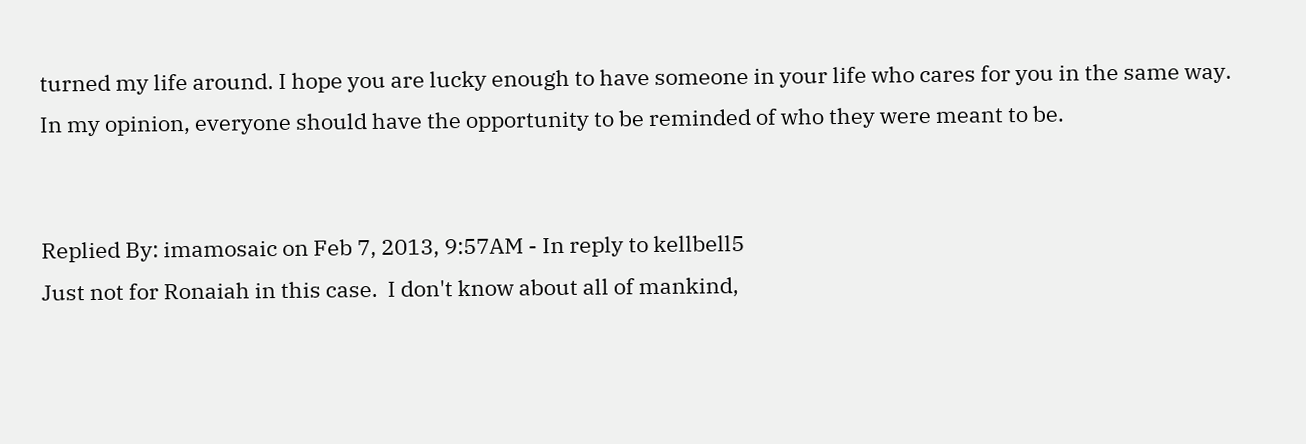turned my life around. I hope you are lucky enough to have someone in your life who cares for you in the same way. In my opinion, everyone should have the opportunity to be reminded of who they were meant to be.


Replied By: imamosaic on Feb 7, 2013, 9:57AM - In reply to kellbell5
Just not for Ronaiah in this case.  I don't know about all of mankind,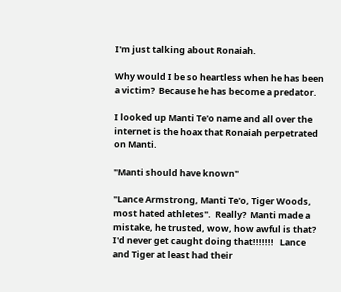I'm just talking about Ronaiah.

Why would I be so heartless when he has been a victim?  Because he has become a predator.

I looked up Manti Te'o name and all over the internet is the hoax that Ronaiah perpetrated on Manti.

"Manti should have known"

"Lance Armstrong, Manti Te'o, Tiger Woods, most hated athletes".  Really?  Manti made a mistake, he trusted, wow, how awful is that?  I'd never get caught doing that!!!!!!!   Lance and Tiger at least had their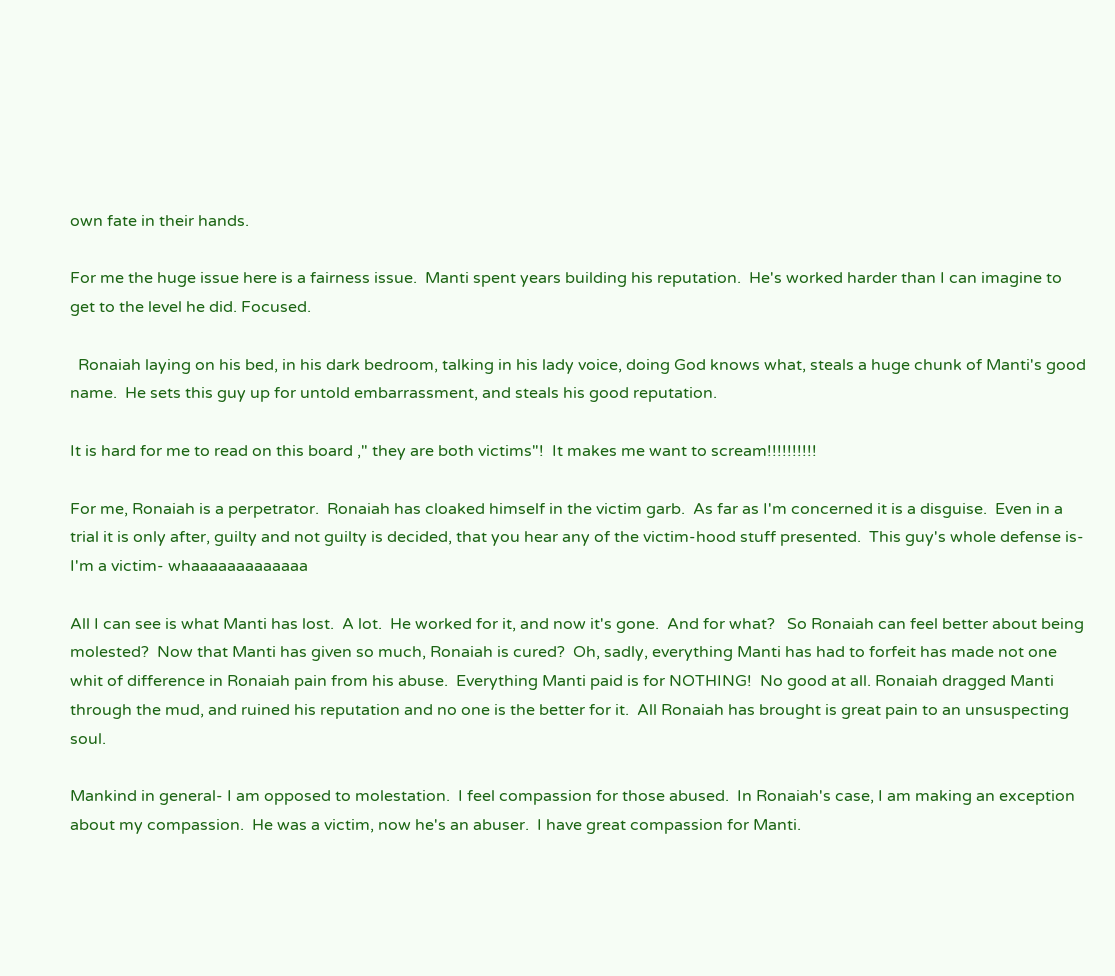own fate in their hands.

For me the huge issue here is a fairness issue.  Manti spent years building his reputation.  He's worked harder than I can imagine to get to the level he did. Focused.

  Ronaiah laying on his bed, in his dark bedroom, talking in his lady voice, doing God knows what, steals a huge chunk of Manti's good name.  He sets this guy up for untold embarrassment, and steals his good reputation.

It is hard for me to read on this board ," they are both victims"!  It makes me want to scream!!!!!!!!!!

For me, Ronaiah is a perpetrator.  Ronaiah has cloaked himself in the victim garb.  As far as I'm concerned it is a disguise.  Even in a trial it is only after, guilty and not guilty is decided, that you hear any of the victim-hood stuff presented.  This guy's whole defense is- I'm a victim- whaaaaaaaaaaaaa

All I can see is what Manti has lost.  A lot.  He worked for it, and now it's gone.  And for what?   So Ronaiah can feel better about being molested?  Now that Manti has given so much, Ronaiah is cured?  Oh, sadly, everything Manti has had to forfeit has made not one whit of difference in Ronaiah pain from his abuse.  Everything Manti paid is for NOTHING!  No good at all. Ronaiah dragged Manti through the mud, and ruined his reputation and no one is the better for it.  All Ronaiah has brought is great pain to an unsuspecting soul.

Mankind in general- I am opposed to molestation.  I feel compassion for those abused.  In Ronaiah's case, I am making an exception about my compassion.  He was a victim, now he's an abuser.  I have great compassion for Manti.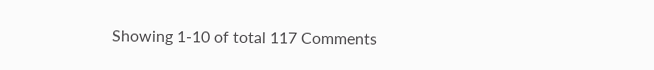Showing 1-10 of total 117 Comments